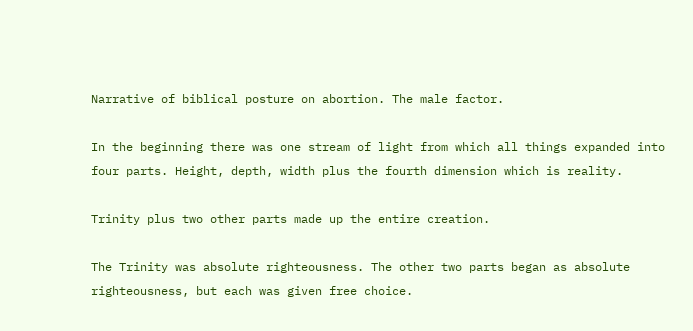Narrative of biblical posture on abortion. The male factor.

In the beginning there was one stream of light from which all things expanded into four parts. Height, depth, width plus the fourth dimension which is reality.

Trinity plus two other parts made up the entire creation.

The Trinity was absolute righteousness. The other two parts began as absolute righteousness, but each was given free choice.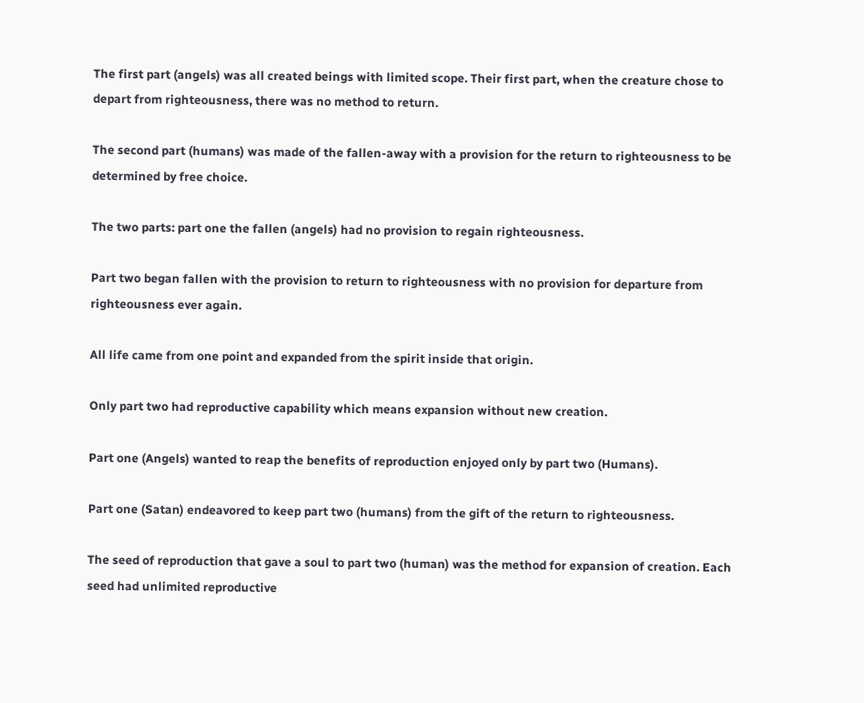The first part (angels) was all created beings with limited scope. Their first part, when the creature chose to depart from righteousness, there was no method to return.

The second part (humans) was made of the fallen-away with a provision for the return to righteousness to be determined by free choice.

The two parts: part one the fallen (angels) had no provision to regain righteousness.

Part two began fallen with the provision to return to righteousness with no provision for departure from righteousness ever again.

All life came from one point and expanded from the spirit inside that origin.

Only part two had reproductive capability which means expansion without new creation.

Part one (Angels) wanted to reap the benefits of reproduction enjoyed only by part two (Humans).

Part one (Satan) endeavored to keep part two (humans) from the gift of the return to righteousness.

The seed of reproduction that gave a soul to part two (human) was the method for expansion of creation. Each seed had unlimited reproductive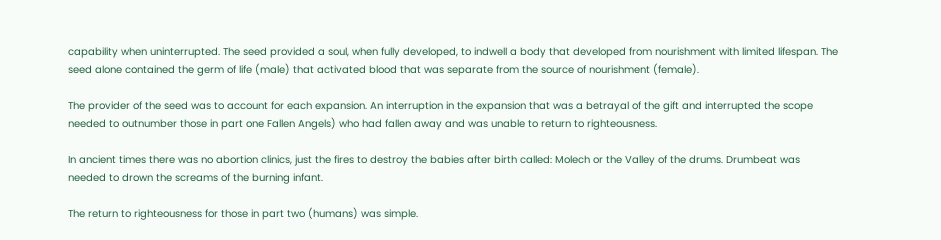capability when uninterrupted. The seed provided a soul, when fully developed, to indwell a body that developed from nourishment with limited lifespan. The seed alone contained the germ of life (male) that activated blood that was separate from the source of nourishment (female).

The provider of the seed was to account for each expansion. An interruption in the expansion that was a betrayal of the gift and interrupted the scope needed to outnumber those in part one Fallen Angels) who had fallen away and was unable to return to righteousness.

In ancient times there was no abortion clinics, just the fires to destroy the babies after birth called: Molech or the Valley of the drums. Drumbeat was needed to drown the screams of the burning infant.

The return to righteousness for those in part two (humans) was simple.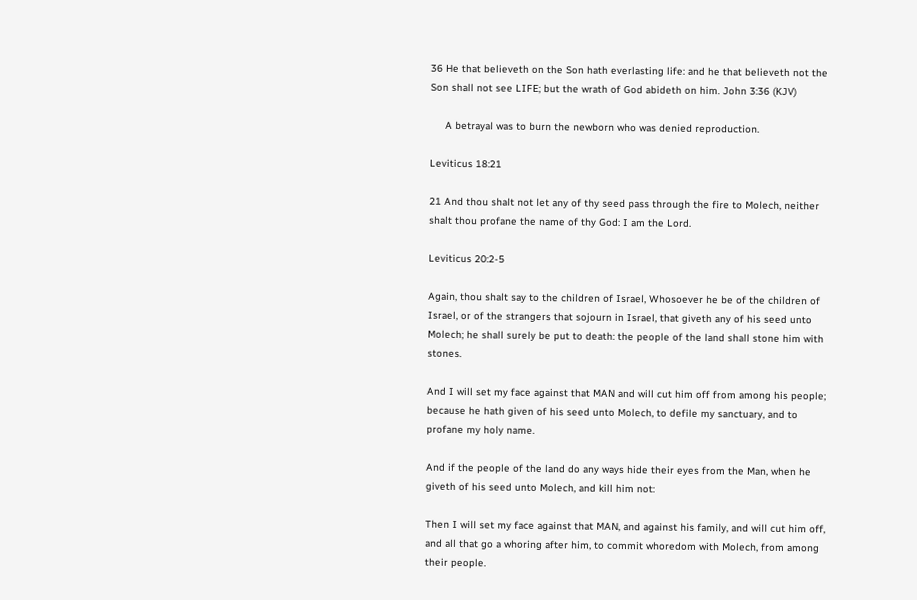36 He that believeth on the Son hath everlasting life: and he that believeth not the Son shall not see LIFE; but the wrath of God abideth on him. John 3:36 (KJV)

     A betrayal was to burn the newborn who was denied reproduction.

Leviticus 18:21

21 And thou shalt not let any of thy seed pass through the fire to Molech, neither shalt thou profane the name of thy God: I am the Lord.

Leviticus 20:2-5

Again, thou shalt say to the children of Israel, Whosoever he be of the children of Israel, or of the strangers that sojourn in Israel, that giveth any of his seed unto Molech; he shall surely be put to death: the people of the land shall stone him with stones.

And I will set my face against that MAN and will cut him off from among his people; because he hath given of his seed unto Molech, to defile my sanctuary, and to profane my holy name.

And if the people of the land do any ways hide their eyes from the Man, when he giveth of his seed unto Molech, and kill him not:

Then I will set my face against that MAN, and against his family, and will cut him off, and all that go a whoring after him, to commit whoredom with Molech, from among their people.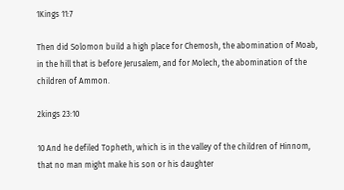1Kings 11:7

Then did Solomon build a high place for Chemosh, the abomination of Moab, in the hill that is before Jerusalem, and for Molech, the abomination of the children of Ammon.

2kings 23:10

10 And he defiled Topheth, which is in the valley of the children of Hinnom, that no man might make his son or his daughter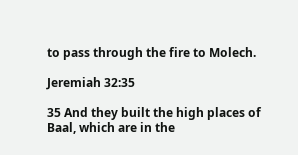to pass through the fire to Molech.

Jeremiah 32:35

35 And they built the high places of Baal, which are in the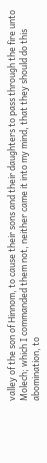valley of the son of Hinnom, to cause their sons and their daughters to pass through the fire unto Molech; which I commanded them not, neither came it into my mind, that they should do this abomination, to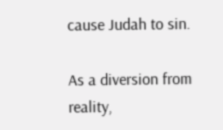cause Judah to sin.

As a diversion from reality,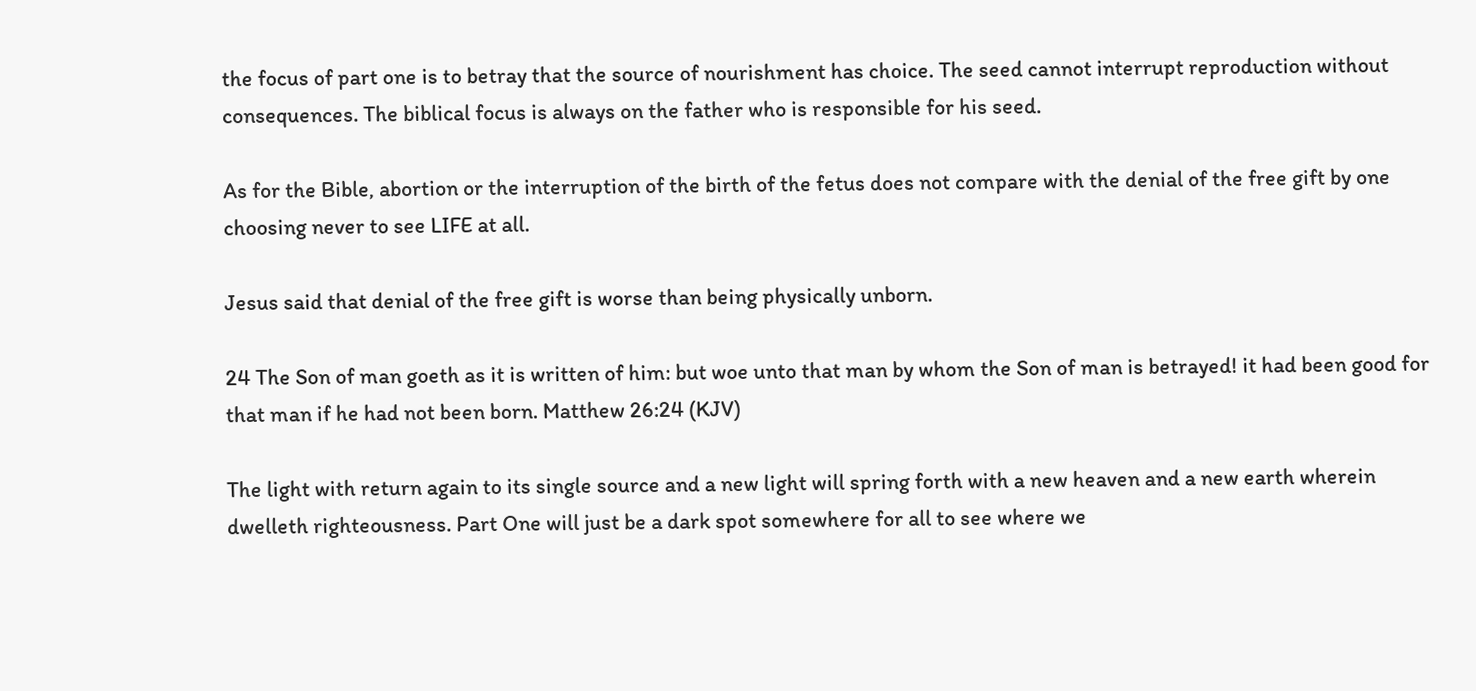the focus of part one is to betray that the source of nourishment has choice. The seed cannot interrupt reproduction without consequences. The biblical focus is always on the father who is responsible for his seed.

As for the Bible, abortion or the interruption of the birth of the fetus does not compare with the denial of the free gift by one choosing never to see LIFE at all.

Jesus said that denial of the free gift is worse than being physically unborn.

24 The Son of man goeth as it is written of him: but woe unto that man by whom the Son of man is betrayed! it had been good for that man if he had not been born. Matthew 26:24 (KJV)

The light with return again to its single source and a new light will spring forth with a new heaven and a new earth wherein dwelleth righteousness. Part One will just be a dark spot somewhere for all to see where we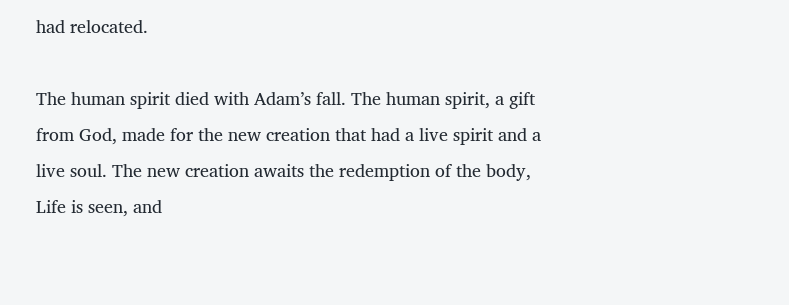had relocated.

The human spirit died with Adam’s fall. The human spirit, a gift from God, made for the new creation that had a live spirit and a live soul. The new creation awaits the redemption of the body, Life is seen, and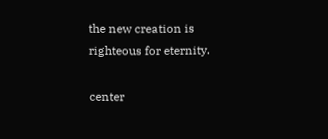the new creation is righteous for eternity.

center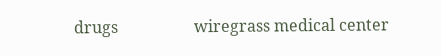drugs                   wiregrass medical center